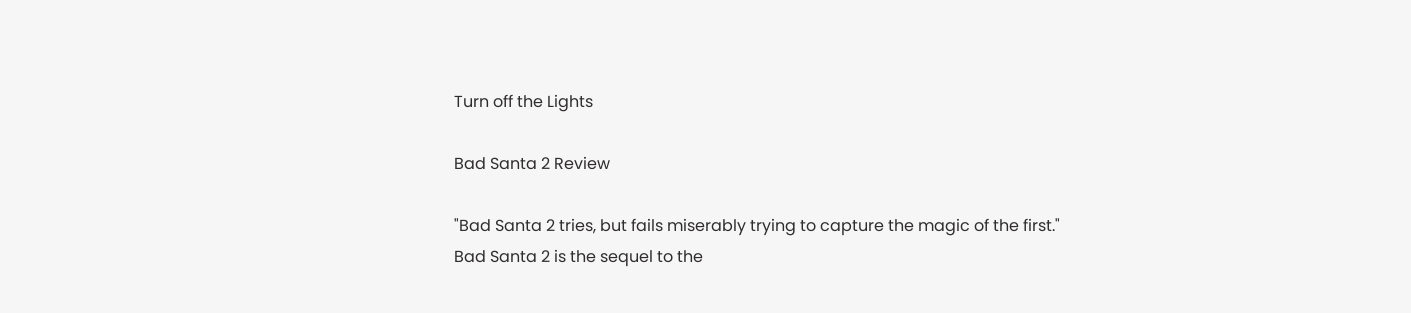Turn off the Lights

Bad Santa 2 Review

"Bad Santa 2 tries, but fails miserably trying to capture the magic of the first."
Bad Santa 2 is the sequel to the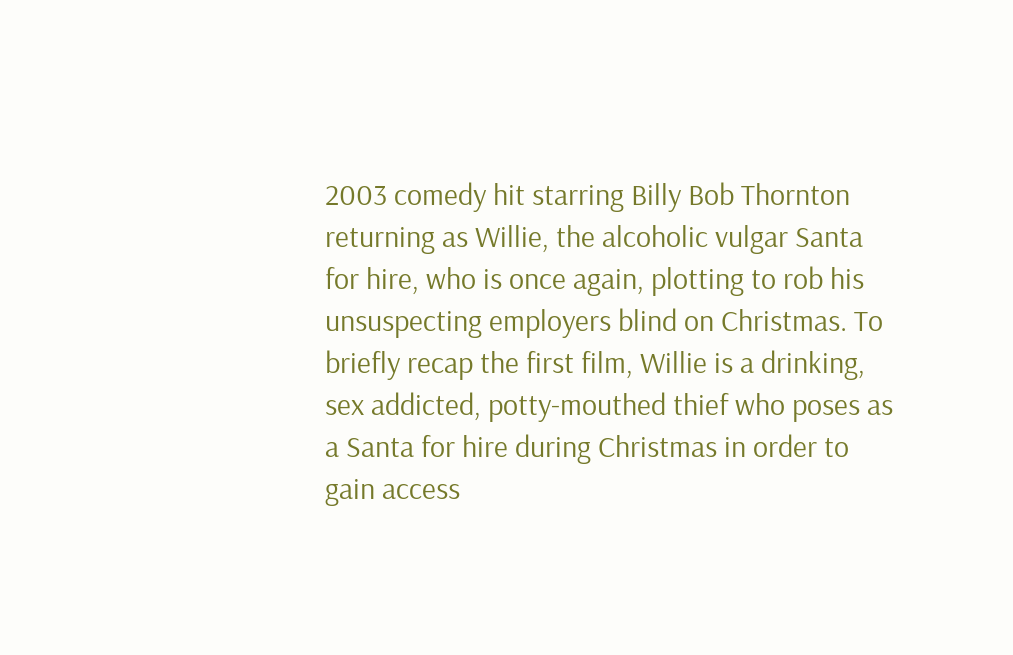2003 comedy hit starring Billy Bob Thornton returning as Willie, the alcoholic vulgar Santa for hire, who is once again, plotting to rob his unsuspecting employers blind on Christmas. To briefly recap the first film, Willie is a drinking, sex addicted, potty-mouthed thief who poses as a Santa for hire during Christmas in order to gain access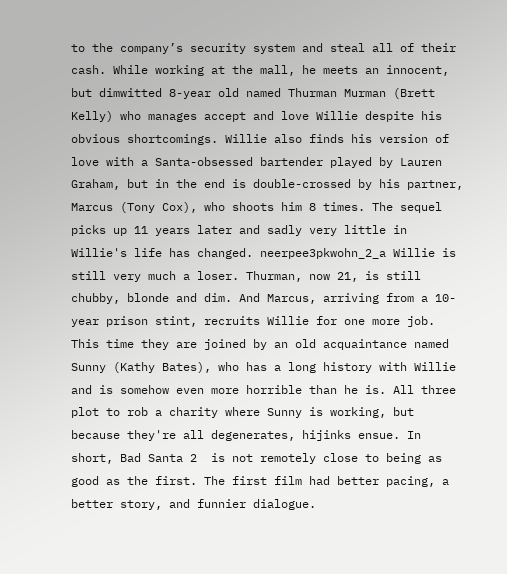to the company’s security system and steal all of their cash. While working at the mall, he meets an innocent, but dimwitted 8-year old named Thurman Murman (Brett Kelly) who manages accept and love Willie despite his obvious shortcomings. Willie also finds his version of love with a Santa-obsessed bartender played by Lauren Graham, but in the end is double-crossed by his partner, Marcus (Tony Cox), who shoots him 8 times. The sequel picks up 11 years later and sadly very little in Willie's life has changed. neerpee3pkwohn_2_a Willie is still very much a loser. Thurman, now 21, is still chubby, blonde and dim. And Marcus, arriving from a 10-year prison stint, recruits Willie for one more job. This time they are joined by an old acquaintance named Sunny (Kathy Bates), who has a long history with Willie and is somehow even more horrible than he is. All three plot to rob a charity where Sunny is working, but because they're all degenerates, hijinks ensue. In short, Bad Santa 2  is not remotely close to being as good as the first. The first film had better pacing, a better story, and funnier dialogue.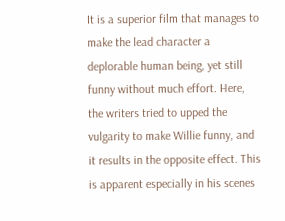It is a superior film that manages to make the lead character a deplorable human being, yet still  funny without much effort. Here, the writers tried to upped the vulgarity to make Willie funny, and it results in the opposite effect. This is apparent especially in his scenes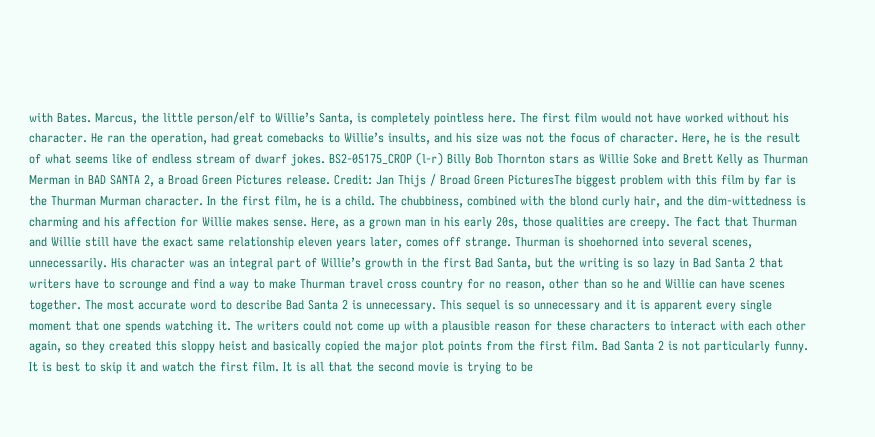with Bates. Marcus, the little person/elf to Willie’s Santa, is completely pointless here. The first film would not have worked without his character. He ran the operation, had great comebacks to Willie’s insults, and his size was not the focus of character. Here, he is the result of what seems like of endless stream of dwarf jokes. BS2-05175_CROP (l-r) Billy Bob Thornton stars as Willie Soke and Brett Kelly as Thurman Merman in BAD SANTA 2, a Broad Green Pictures release. Credit: Jan Thijs / Broad Green PicturesThe biggest problem with this film by far is the Thurman Murman character. In the first film, he is a child. The chubbiness, combined with the blond curly hair, and the dim-wittedness is charming and his affection for Willie makes sense. Here, as a grown man in his early 20s, those qualities are creepy. The fact that Thurman and Willie still have the exact same relationship eleven years later, comes off strange. Thurman is shoehorned into several scenes, unnecessarily. His character was an integral part of Willie’s growth in the first Bad Santa, but the writing is so lazy in Bad Santa 2 that writers have to scrounge and find a way to make Thurman travel cross country for no reason, other than so he and Willie can have scenes together. The most accurate word to describe Bad Santa 2 is unnecessary. This sequel is so unnecessary and it is apparent every single moment that one spends watching it. The writers could not come up with a plausible reason for these characters to interact with each other again, so they created this sloppy heist and basically copied the major plot points from the first film. Bad Santa 2 is not particularly funny.  It is best to skip it and watch the first film. It is all that the second movie is trying to be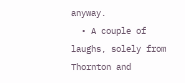anyway.
  • A couple of laughs, solely from Thornton and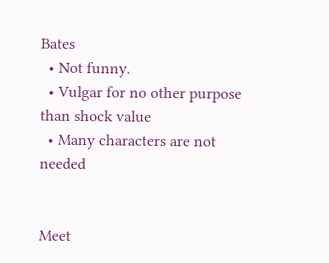Bates
  • Not funny.
  • Vulgar for no other purpose than shock value
  • Many characters are not needed


Meet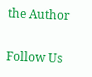the Author

Follow Us